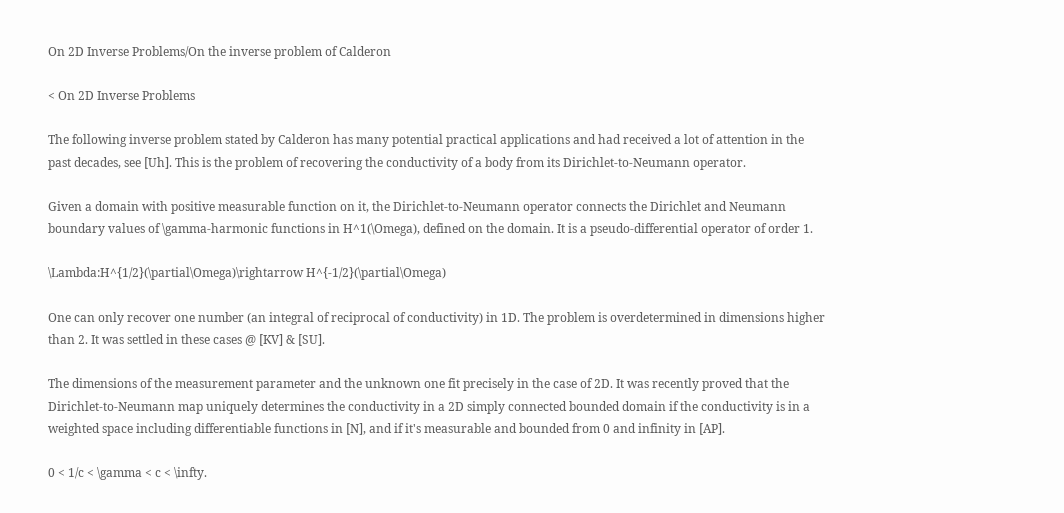On 2D Inverse Problems/On the inverse problem of Calderon

< On 2D Inverse Problems

The following inverse problem stated by Calderon has many potential practical applications and had received a lot of attention in the past decades, see [Uh]. This is the problem of recovering the conductivity of a body from its Dirichlet-to-Neumann operator.

Given a domain with positive measurable function on it, the Dirichlet-to-Neumann operator connects the Dirichlet and Neumann boundary values of \gamma-harmonic functions in H^1(\Omega), defined on the domain. It is a pseudo-differential operator of order 1.

\Lambda:H^{1/2}(\partial\Omega)\rightarrow H^{-1/2}(\partial\Omega)

One can only recover one number (an integral of reciprocal of conductivity) in 1D. The problem is overdetermined in dimensions higher than 2. It was settled in these cases @ [KV] & [SU].

The dimensions of the measurement parameter and the unknown one fit precisely in the case of 2D. It was recently proved that the Dirichlet-to-Neumann map uniquely determines the conductivity in a 2D simply connected bounded domain if the conductivity is in a weighted space including differentiable functions in [N], and if it's measurable and bounded from 0 and infinity in [AP].

0 < 1/c < \gamma < c < \infty.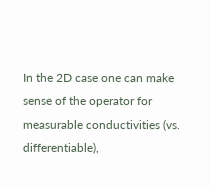In the 2D case one can make sense of the operator for measurable conductivities (vs. differentiable),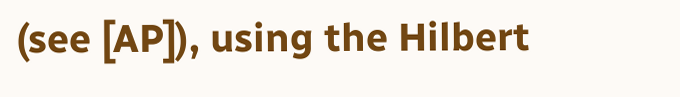(see [AP]), using the Hilbert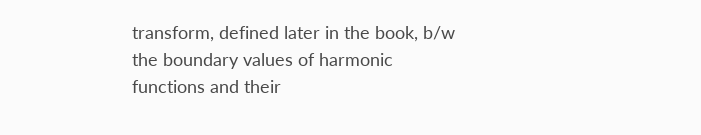transform, defined later in the book, b/w the boundary values of harmonic functions and their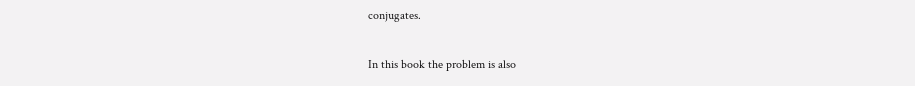conjugates.

In this book the problem is also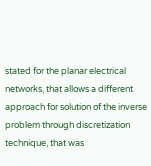stated for the planar electrical networks, that allows a different approach for solution of the inverse problem through discretization technique, that was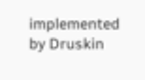implemented by Druskin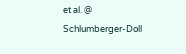et al. @ Schlumberger-Doll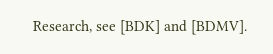Research, see [BDK] and [BDMV].